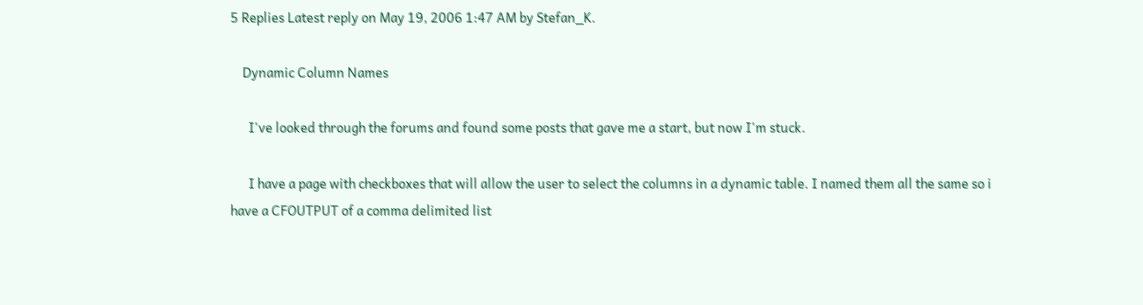5 Replies Latest reply on May 19, 2006 1:47 AM by Stefan_K.

    Dynamic Column Names

      I've looked through the forums and found some posts that gave me a start, but now I'm stuck.

      I have a page with checkboxes that will allow the user to select the columns in a dynamic table. I named them all the same so i have a CFOUTPUT of a comma delimited list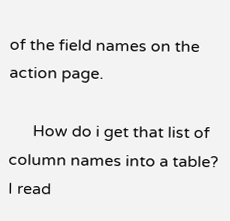of the field names on the action page.

      How do i get that list of column names into a table? I read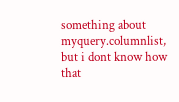something about myquery.columnlist, but i dont know how that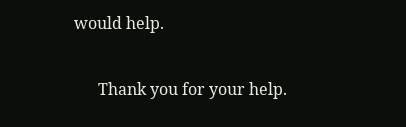would help.

      Thank you for your help.